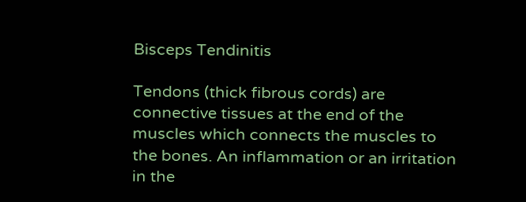Bisceps Tendinitis

Tendons (thick fibrous cords) are connective tissues at the end of the muscles which connects the muscles to the bones. An inflammation or an irritation in the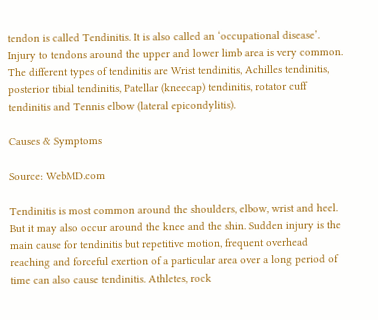tendon is called Tendinitis. It is also called an ‘occupational disease’. Injury to tendons around the upper and lower limb area is very common. The different types of tendinitis are Wrist tendinitis, Achilles tendinitis, posterior tibial tendinitis, Patellar (kneecap) tendinitis, rotator cuff tendinitis and Tennis elbow (lateral epicondylitis).

Causes & Symptoms

Source: WebMD.com

Tendinitis is most common around the shoulders, elbow, wrist and heel. But it may also occur around the knee and the shin. Sudden injury is the main cause for tendinitis but repetitive motion, frequent overhead reaching and forceful exertion of a particular area over a long period of time can also cause tendinitis. Athletes, rock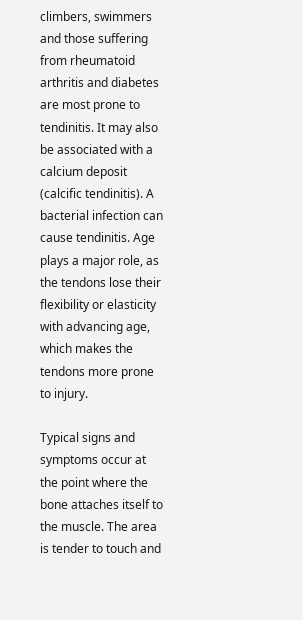climbers, swimmers and those suffering from rheumatoid arthritis and diabetes are most prone to tendinitis. It may also be associated with a calcium deposit (calcific tendinitis). A bacterial infection can cause tendinitis. Age plays a major role, as the tendons lose their flexibility or elasticity with advancing age, which makes the tendons more prone to injury.

Typical signs and symptoms occur at the point where the bone attaches itself to the muscle. The area is tender to touch and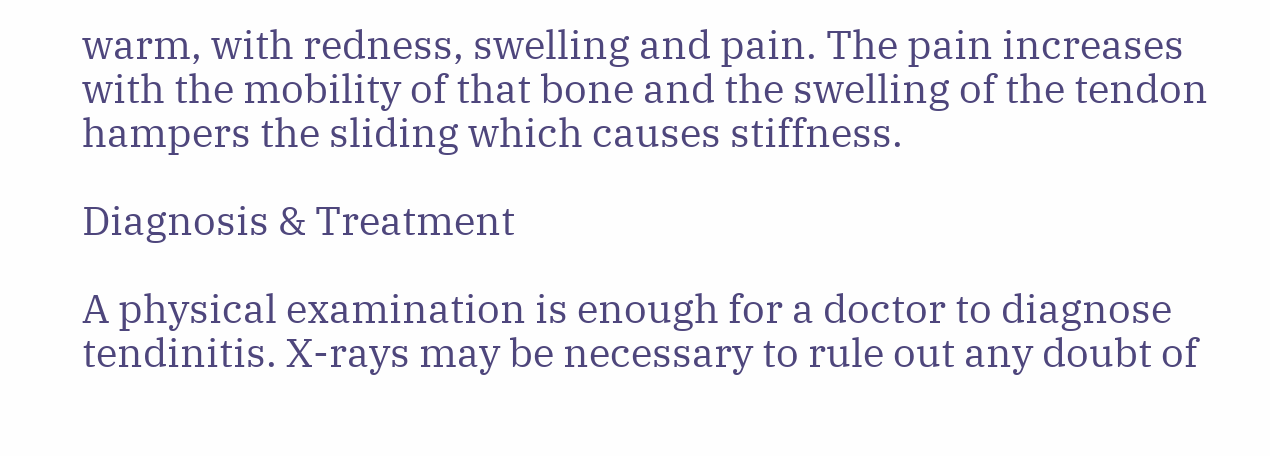warm, with redness, swelling and pain. The pain increases with the mobility of that bone and the swelling of the tendon hampers the sliding which causes stiffness.

Diagnosis & Treatment

A physical examination is enough for a doctor to diagnose tendinitis. X-rays may be necessary to rule out any doubt of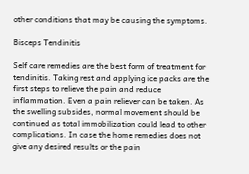other conditions that may be causing the symptoms.

Bisceps Tendinitis

Self care remedies are the best form of treatment for tendinitis. Taking rest and applying ice packs are the first steps to relieve the pain and reduce inflammation. Even a pain reliever can be taken. As the swelling subsides, normal movement should be continued as total immobilization could lead to other complications. In case the home remedies does not give any desired results or the pain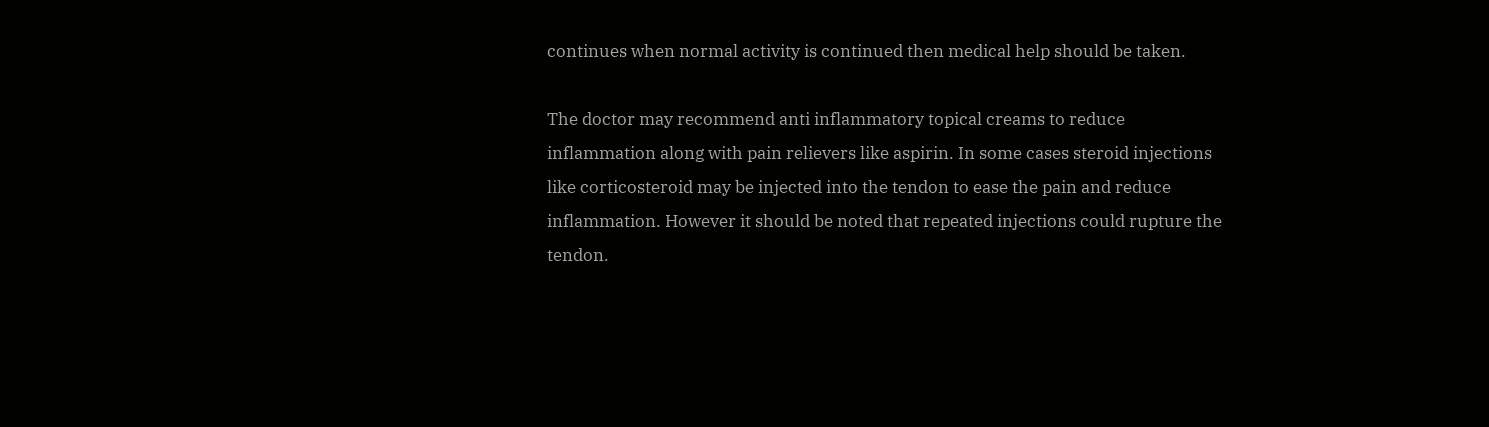continues when normal activity is continued then medical help should be taken.

The doctor may recommend anti inflammatory topical creams to reduce inflammation along with pain relievers like aspirin. In some cases steroid injections like corticosteroid may be injected into the tendon to ease the pain and reduce inflammation. However it should be noted that repeated injections could rupture the tendon.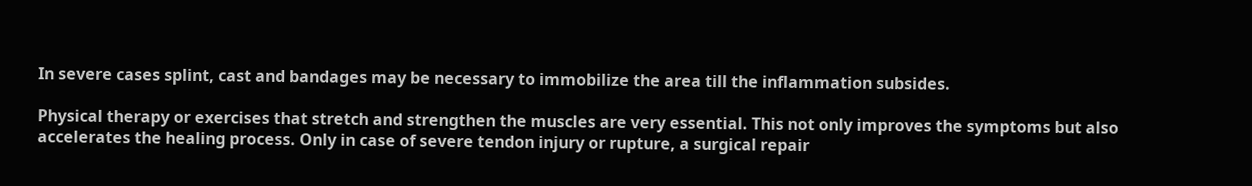In severe cases splint, cast and bandages may be necessary to immobilize the area till the inflammation subsides.

Physical therapy or exercises that stretch and strengthen the muscles are very essential. This not only improves the symptoms but also accelerates the healing process. Only in case of severe tendon injury or rupture, a surgical repair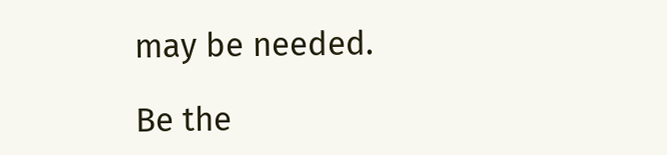may be needed.

Be the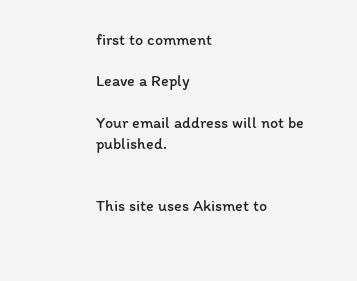first to comment

Leave a Reply

Your email address will not be published.


This site uses Akismet to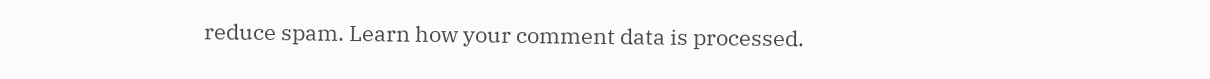reduce spam. Learn how your comment data is processed.